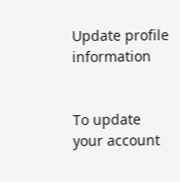Update profile information


To update your account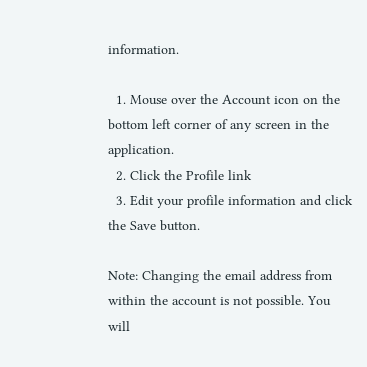information.

  1. Mouse over the Account icon on the bottom left corner of any screen in the application.
  2. Click the Profile link
  3. Edit your profile information and click the Save button.

Note: Changing the email address from within the account is not possible. You will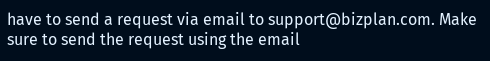have to send a request via email to support@bizplan.com. Make sure to send the request using the email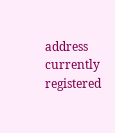address currently registered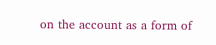on the account as a form of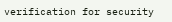verification for security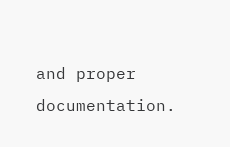and proper documentation.